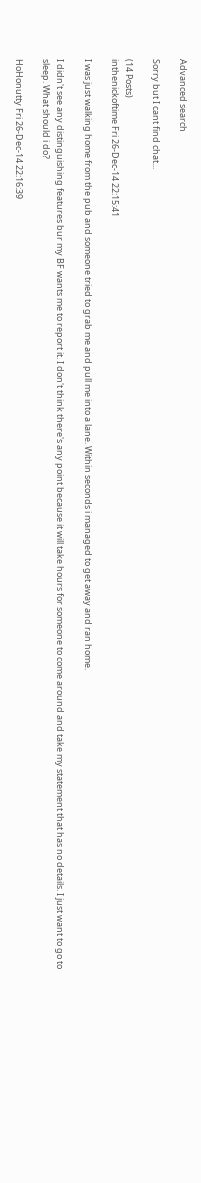Advanced search

Sorry but I cant find chat...

(14 Posts)
inthenickoftime Fri 26-Dec-14 22:15:41

I was just walking home from the pub and someone tried to grab me and pull me into a lane. Within seconds i managed to get away and ran home.

I didn't see any distinguishing features bur my BF wants me to report it. I don't think there's any point because it will take hours for someone to come around and take my statement that has no details. I just want to go to sleep. What should i do?

HoHonutty Fri 26-Dec-14 22:16:39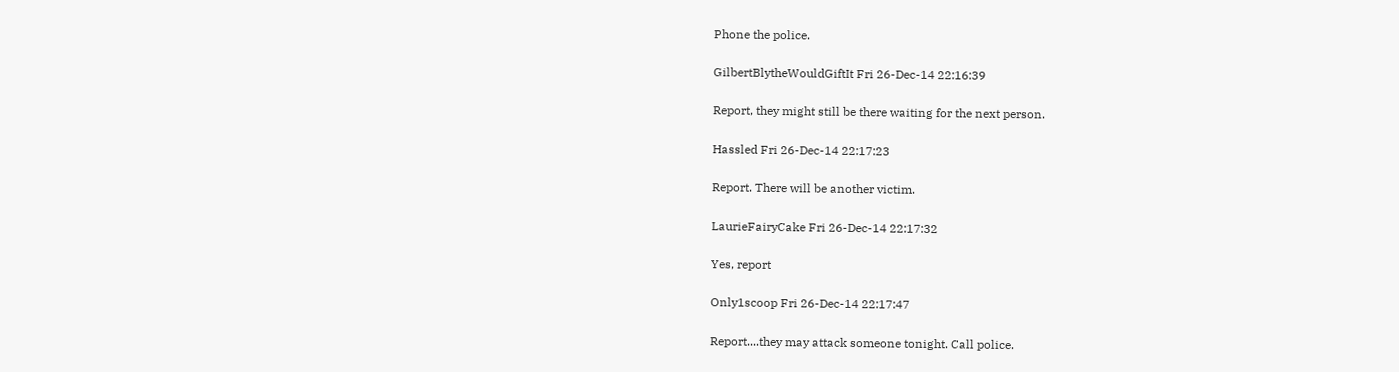Phone the police.

GilbertBlytheWouldGiftIt Fri 26-Dec-14 22:16:39

Report, they might still be there waiting for the next person.

Hassled Fri 26-Dec-14 22:17:23

Report. There will be another victim.

LaurieFairyCake Fri 26-Dec-14 22:17:32

Yes, report

Only1scoop Fri 26-Dec-14 22:17:47

Report....they may attack someone tonight. Call police.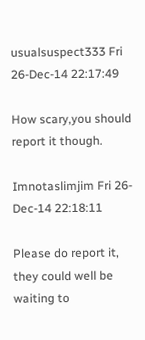usualsuspect333 Fri 26-Dec-14 22:17:49

How scary,you should report it though.

Imnotaslimjim Fri 26-Dec-14 22:18:11

Please do report it, they could well be waiting to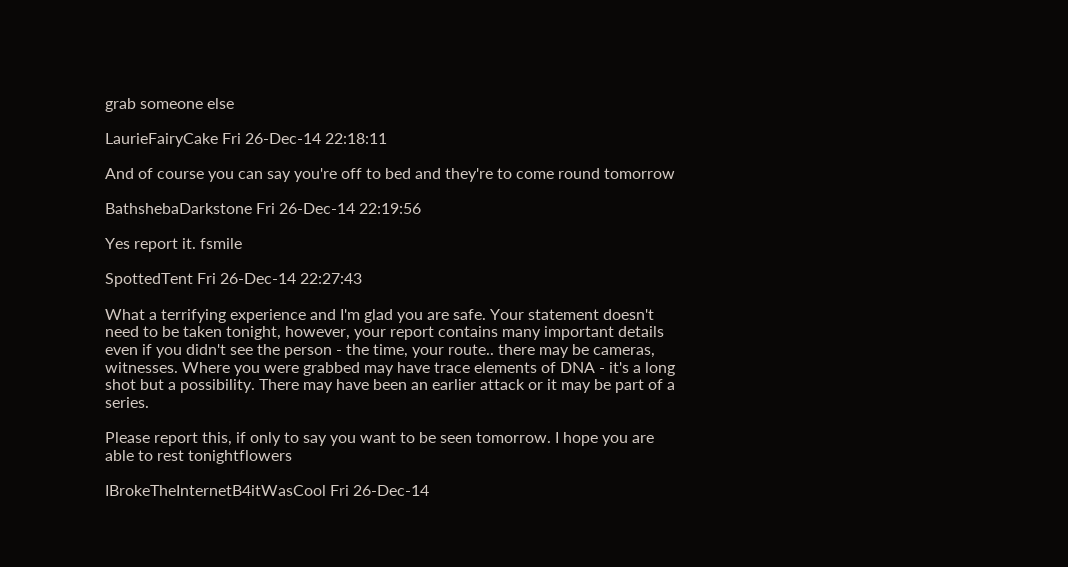grab someone else

LaurieFairyCake Fri 26-Dec-14 22:18:11

And of course you can say you're off to bed and they're to come round tomorrow

BathshebaDarkstone Fri 26-Dec-14 22:19:56

Yes report it. fsmile

SpottedTent Fri 26-Dec-14 22:27:43

What a terrifying experience and I'm glad you are safe. Your statement doesn't need to be taken tonight, however, your report contains many important details even if you didn't see the person - the time, your route.. there may be cameras, witnesses. Where you were grabbed may have trace elements of DNA - it's a long shot but a possibility. There may have been an earlier attack or it may be part of a series.

Please report this, if only to say you want to be seen tomorrow. I hope you are able to rest tonightflowers

IBrokeTheInternetB4itWasCool Fri 26-Dec-14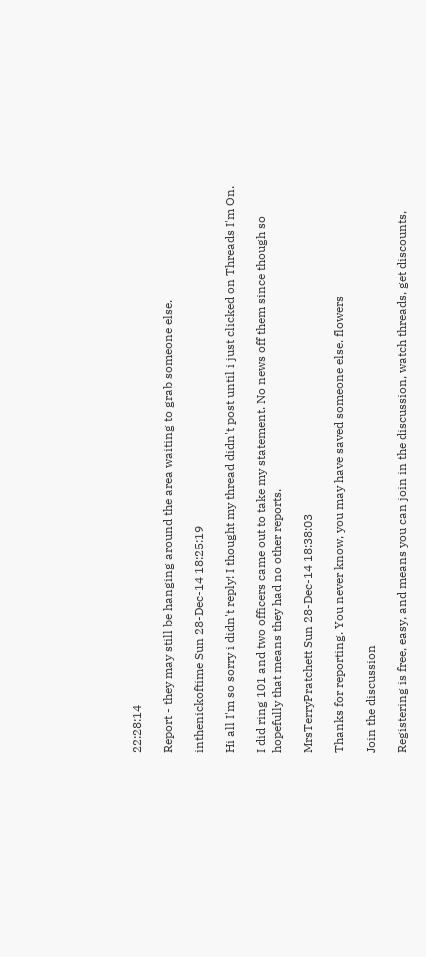22:28:14

Report - they may still be hanging around the area waiting to grab someone else.

inthenickoftime Sun 28-Dec-14 18:25:19

Hi all I'm so sorry i didn't reply! I thought my thread didn't post until i just clicked on Threads I'm On.

I did ring 101 and two officers came out to take my statement. No news off them since though so hopefully that means they had no other reports.

MrsTerryPratchett Sun 28-Dec-14 18:38:03

Thanks for reporting. You never know, you may have saved someone else. flowers

Join the discussion

Registering is free, easy, and means you can join in the discussion, watch threads, get discounts,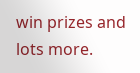win prizes and lots more.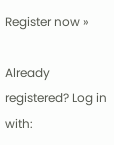Register now »

Already registered? Log in with: